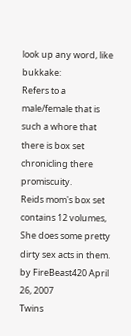look up any word, like bukkake:
Refers to a male/female that is such a whore that there is box set chronicling there promiscuity.
Reids mom's box set contains 12 volumes, She does some pretty dirty sex acts in them.
by FireBeast420 April 26, 2007
Twins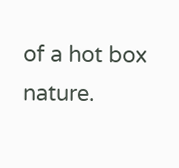of a hot box nature.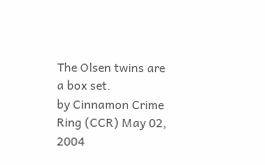The Olsen twins are a box set.
by Cinnamon Crime Ring (CCR) May 02, 2004